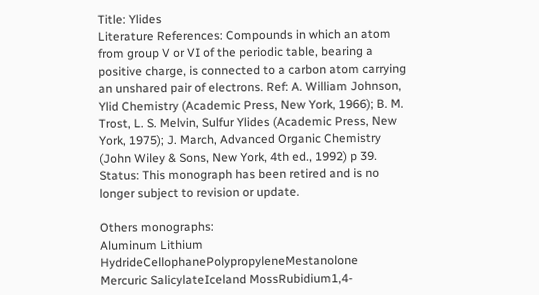Title: Ylides
Literature References: Compounds in which an atom from group V or VI of the periodic table, bearing a positive charge, is connected to a carbon atom carrying an unshared pair of electrons. Ref: A. William Johnson, Ylid Chemistry (Academic Press, New York, 1966); B. M. Trost, L. S. Melvin, Sulfur Ylides (Academic Press, New York, 1975); J. March, Advanced Organic Chemistry (John Wiley & Sons, New York, 4th ed., 1992) p 39.
Status: This monograph has been retired and is no longer subject to revision or update.

Others monographs:
Aluminum Lithium HydrideCellophanePolypropyleneMestanolone
Mercuric SalicylateIceland MossRubidium1,4-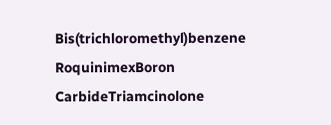Bis(trichloromethyl)benzene
RoquinimexBoron CarbideTriamcinolone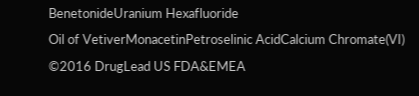BenetonideUranium Hexafluoride
Oil of VetiverMonacetinPetroselinic AcidCalcium Chromate(VI)
©2016 DrugLead US FDA&EMEA